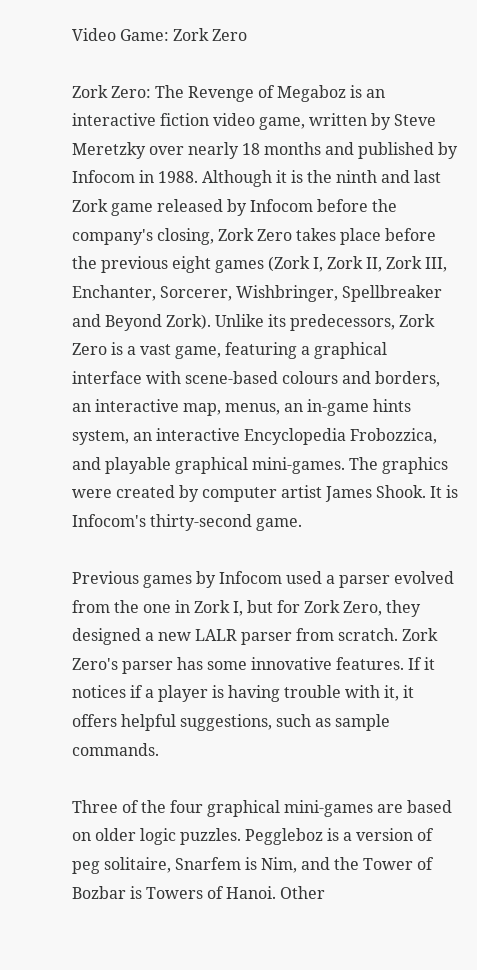Video Game: Zork Zero

Zork Zero: The Revenge of Megaboz is an interactive fiction video game, written by Steve Meretzky over nearly 18 months and published by Infocom in 1988. Although it is the ninth and last Zork game released by Infocom before the company's closing, Zork Zero takes place before the previous eight games (Zork I, Zork II, Zork III, Enchanter, Sorcerer, Wishbringer, Spellbreaker and Beyond Zork). Unlike its predecessors, Zork Zero is a vast game, featuring a graphical interface with scene-based colours and borders, an interactive map, menus, an in-game hints system, an interactive Encyclopedia Frobozzica, and playable graphical mini-games. The graphics were created by computer artist James Shook. It is Infocom's thirty-second game.

Previous games by Infocom used a parser evolved from the one in Zork I, but for Zork Zero, they designed a new LALR parser from scratch. Zork Zero's parser has some innovative features. If it notices if a player is having trouble with it, it offers helpful suggestions, such as sample commands.

Three of the four graphical mini-games are based on older logic puzzles. Peggleboz is a version of peg solitaire, Snarfem is Nim, and the Tower of Bozbar is Towers of Hanoi. Other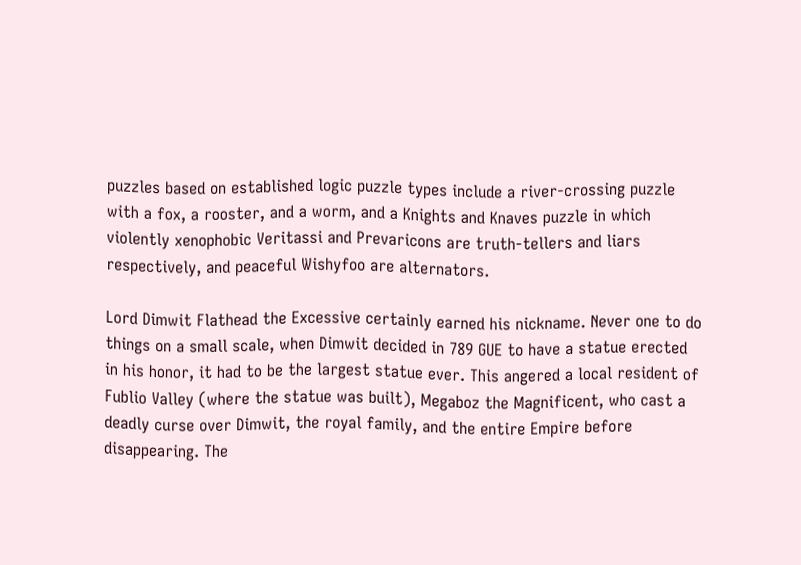puzzles based on established logic puzzle types include a river-crossing puzzle with a fox, a rooster, and a worm, and a Knights and Knaves puzzle in which violently xenophobic Veritassi and Prevaricons are truth-tellers and liars respectively, and peaceful Wishyfoo are alternators.

Lord Dimwit Flathead the Excessive certainly earned his nickname. Never one to do things on a small scale, when Dimwit decided in 789 GUE to have a statue erected in his honor, it had to be the largest statue ever. This angered a local resident of Fublio Valley (where the statue was built), Megaboz the Magnificent, who cast a deadly curse over Dimwit, the royal family, and the entire Empire before disappearing. The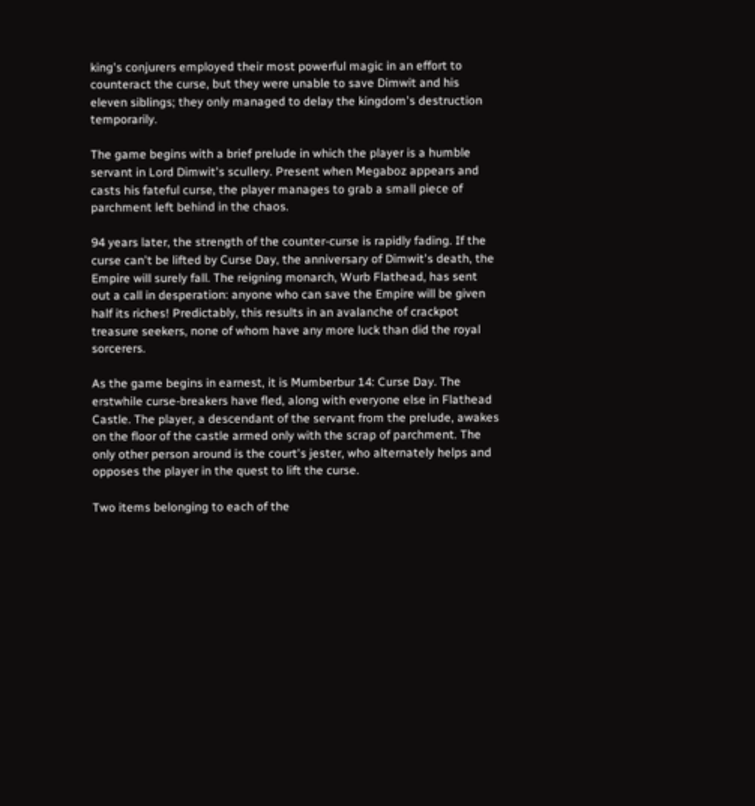king's conjurers employed their most powerful magic in an effort to counteract the curse, but they were unable to save Dimwit and his eleven siblings; they only managed to delay the kingdom's destruction temporarily.

The game begins with a brief prelude in which the player is a humble servant in Lord Dimwit's scullery. Present when Megaboz appears and casts his fateful curse, the player manages to grab a small piece of parchment left behind in the chaos.

94 years later, the strength of the counter-curse is rapidly fading. If the curse can't be lifted by Curse Day, the anniversary of Dimwit's death, the Empire will surely fall. The reigning monarch, Wurb Flathead, has sent out a call in desperation: anyone who can save the Empire will be given half its riches! Predictably, this results in an avalanche of crackpot treasure seekers, none of whom have any more luck than did the royal sorcerers.

As the game begins in earnest, it is Mumberbur 14: Curse Day. The erstwhile curse-breakers have fled, along with everyone else in Flathead Castle. The player, a descendant of the servant from the prelude, awakes on the floor of the castle armed only with the scrap of parchment. The only other person around is the court's jester, who alternately helps and opposes the player in the quest to lift the curse.

Two items belonging to each of the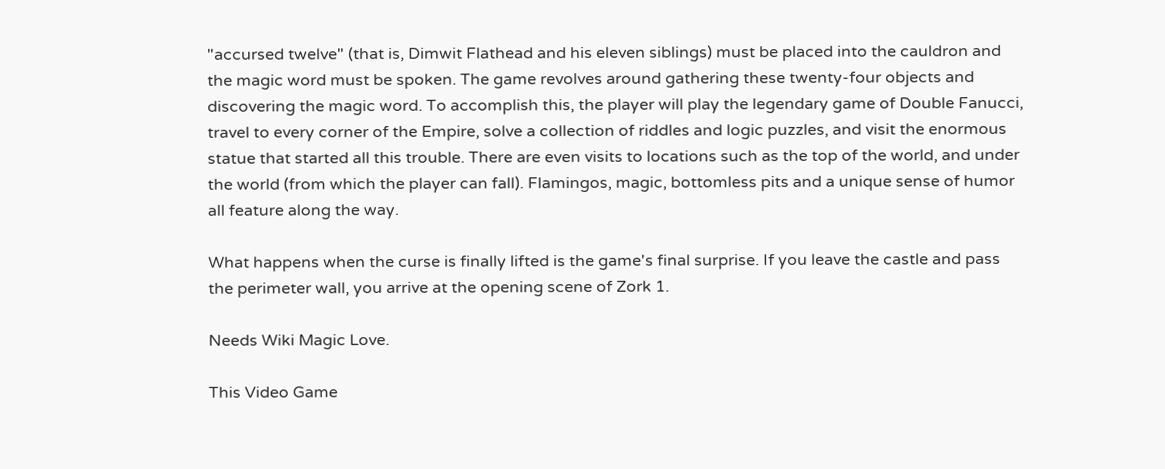"accursed twelve" (that is, Dimwit Flathead and his eleven siblings) must be placed into the cauldron and the magic word must be spoken. The game revolves around gathering these twenty-four objects and discovering the magic word. To accomplish this, the player will play the legendary game of Double Fanucci, travel to every corner of the Empire, solve a collection of riddles and logic puzzles, and visit the enormous statue that started all this trouble. There are even visits to locations such as the top of the world, and under the world (from which the player can fall). Flamingos, magic, bottomless pits and a unique sense of humor all feature along the way.

What happens when the curse is finally lifted is the game's final surprise. If you leave the castle and pass the perimeter wall, you arrive at the opening scene of Zork 1.

Needs Wiki Magic Love.

This Video Game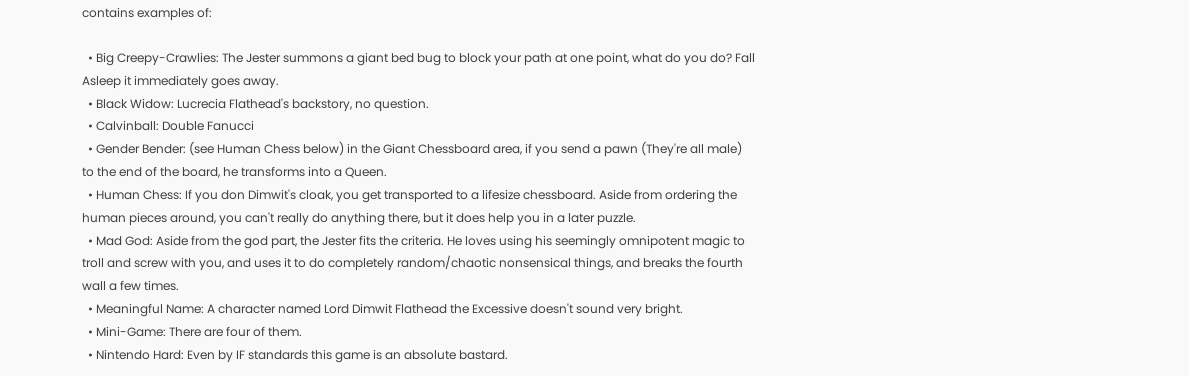contains examples of:

  • Big Creepy-Crawlies: The Jester summons a giant bed bug to block your path at one point, what do you do? Fall Asleep it immediately goes away.
  • Black Widow: Lucrecia Flathead's backstory, no question.
  • Calvinball: Double Fanucci
  • Gender Bender: (see Human Chess below) in the Giant Chessboard area, if you send a pawn (They're all male) to the end of the board, he transforms into a Queen.
  • Human Chess: If you don Dimwit's cloak, you get transported to a lifesize chessboard. Aside from ordering the human pieces around, you can't really do anything there, but it does help you in a later puzzle.
  • Mad God: Aside from the god part, the Jester fits the criteria. He loves using his seemingly omnipotent magic to troll and screw with you, and uses it to do completely random/chaotic nonsensical things, and breaks the fourth wall a few times.
  • Meaningful Name: A character named Lord Dimwit Flathead the Excessive doesn't sound very bright.
  • Mini-Game: There are four of them.
  • Nintendo Hard: Even by IF standards this game is an absolute bastard.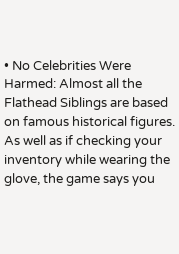• No Celebrities Were Harmed: Almost all the Flathead Siblings are based on famous historical figures. As well as if checking your inventory while wearing the glove, the game says you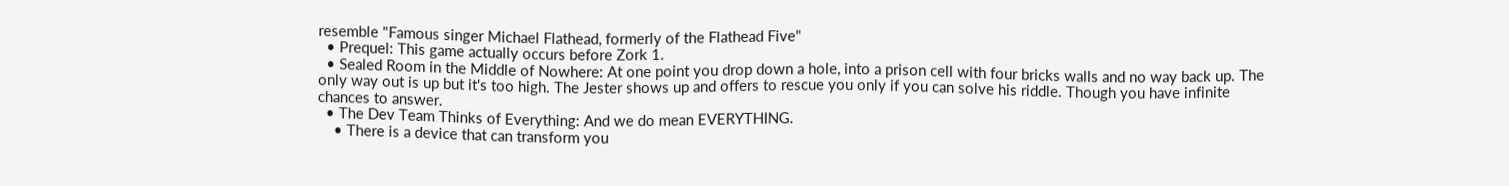resemble "Famous singer Michael Flathead, formerly of the Flathead Five"
  • Prequel: This game actually occurs before Zork 1.
  • Sealed Room in the Middle of Nowhere: At one point you drop down a hole, into a prison cell with four bricks walls and no way back up. The only way out is up but it's too high. The Jester shows up and offers to rescue you only if you can solve his riddle. Though you have infinite chances to answer.
  • The Dev Team Thinks of Everything: And we do mean EVERYTHING.
    • There is a device that can transform you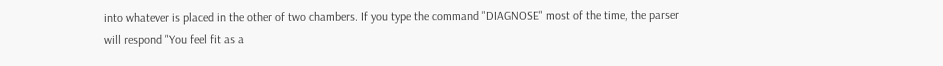into whatever is placed in the other of two chambers. If you type the command "DIAGNOSE" most of the time, the parser will respond "You feel fit as a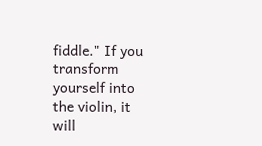fiddle." If you transform yourself into the violin, it will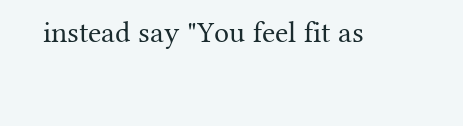instead say "You feel fit as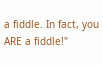a fiddle. In fact, you ARE a fiddle!"